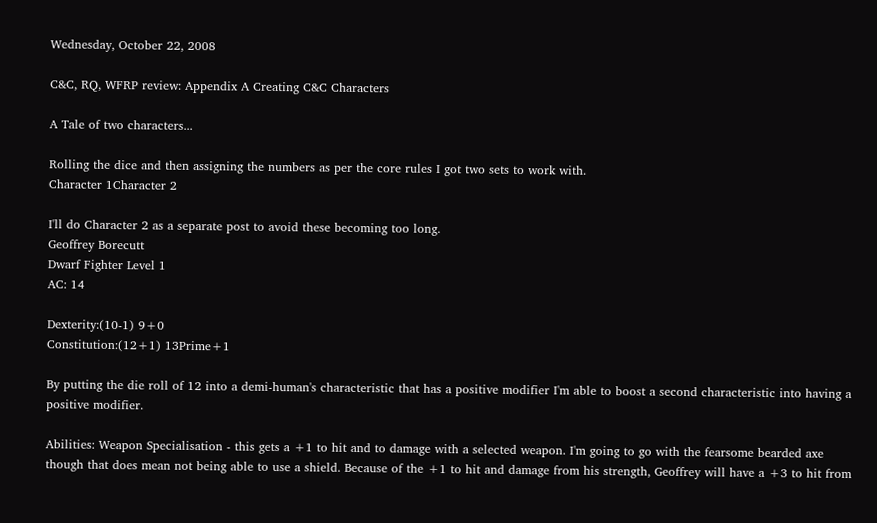Wednesday, October 22, 2008

C&C, RQ, WFRP review: Appendix A Creating C&C Characters

A Tale of two characters...

Rolling the dice and then assigning the numbers as per the core rules I got two sets to work with.
Character 1Character 2

I'll do Character 2 as a separate post to avoid these becoming too long.
Geoffrey Borecutt
Dwarf Fighter Level 1
AC: 14

Dexterity:(10-1) 9+0
Constitution:(12+1) 13Prime+1

By putting the die roll of 12 into a demi-human's characteristic that has a positive modifier I'm able to boost a second characteristic into having a positive modifier.

Abilities: Weapon Specialisation - this gets a +1 to hit and to damage with a selected weapon. I'm going to go with the fearsome bearded axe though that does mean not being able to use a shield. Because of the +1 to hit and damage from his strength, Geoffrey will have a +3 to hit from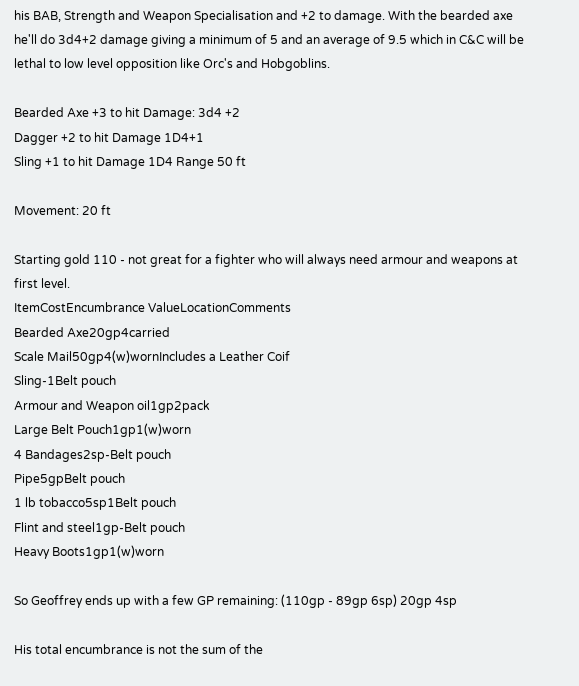his BAB, Strength and Weapon Specialisation and +2 to damage. With the bearded axe he'll do 3d4+2 damage giving a minimum of 5 and an average of 9.5 which in C&C will be lethal to low level opposition like Orc's and Hobgoblins.

Bearded Axe +3 to hit Damage: 3d4 +2
Dagger +2 to hit Damage 1D4+1
Sling +1 to hit Damage 1D4 Range 50 ft

Movement: 20 ft

Starting gold 110 - not great for a fighter who will always need armour and weapons at first level.
ItemCostEncumbrance ValueLocationComments
Bearded Axe20gp4carried
Scale Mail50gp4(w)wornIncludes a Leather Coif
Sling-1Belt pouch
Armour and Weapon oil1gp2pack
Large Belt Pouch1gp1(w)worn
4 Bandages2sp-Belt pouch
Pipe5gpBelt pouch
1 lb tobacco5sp1Belt pouch
Flint and steel1gp-Belt pouch
Heavy Boots1gp1(w)worn

So Geoffrey ends up with a few GP remaining: (110gp - 89gp 6sp) 20gp 4sp

His total encumbrance is not the sum of the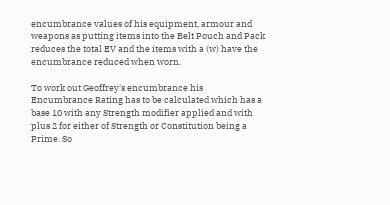encumbrance values of his equipment, armour and weapons as putting items into the Belt Pouch and Pack reduces the total EV and the items with a (w) have the encumbrance reduced when worn.

To work out Geoffrey's encumbrance his Encumbrance Rating has to be calculated which has a base 10 with any Strength modifier applied and with plus 2 for either of Strength or Constitution being a Prime. So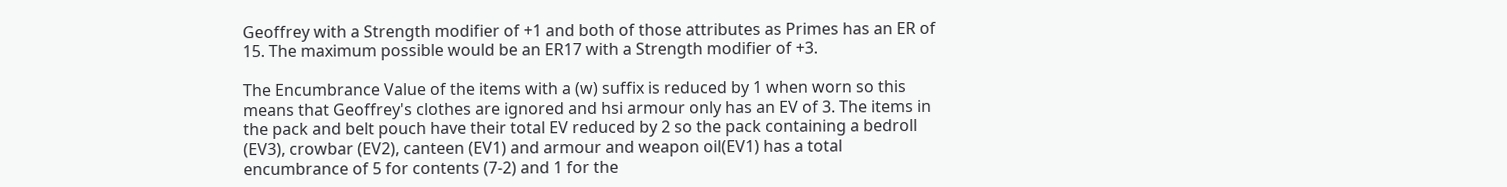Geoffrey with a Strength modifier of +1 and both of those attributes as Primes has an ER of 15. The maximum possible would be an ER17 with a Strength modifier of +3.

The Encumbrance Value of the items with a (w) suffix is reduced by 1 when worn so this means that Geoffrey's clothes are ignored and hsi armour only has an EV of 3. The items in the pack and belt pouch have their total EV reduced by 2 so the pack containing a bedroll (EV3), crowbar (EV2), canteen (EV1) and armour and weapon oil(EV1) has a total encumbrance of 5 for contents (7-2) and 1 for the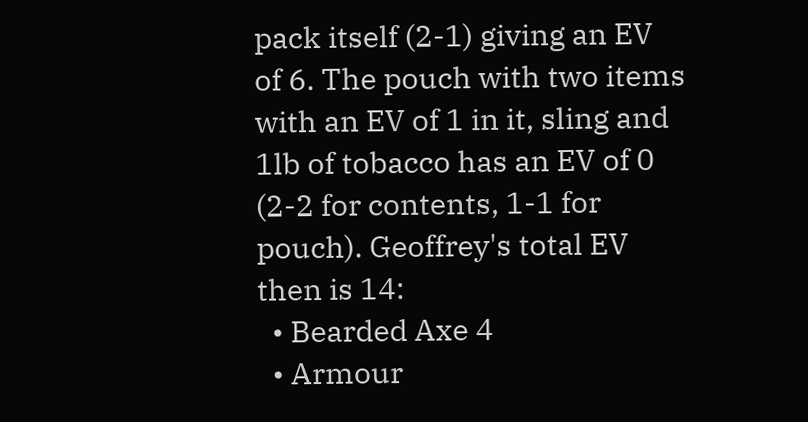pack itself (2-1) giving an EV of 6. The pouch with two items with an EV of 1 in it, sling and 1lb of tobacco has an EV of 0 (2-2 for contents, 1-1 for pouch). Geoffrey's total EV then is 14:
  • Bearded Axe 4
  • Armour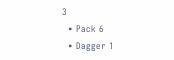3
  • Pack 6
  • Dagger 1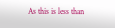As this is less than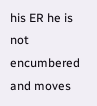his ER he is not encumbered and moves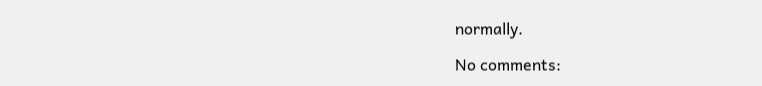normally.

No comments: